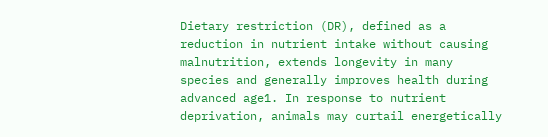Dietary restriction (DR), defined as a reduction in nutrient intake without causing malnutrition, extends longevity in many species and generally improves health during advanced age1. In response to nutrient deprivation, animals may curtail energetically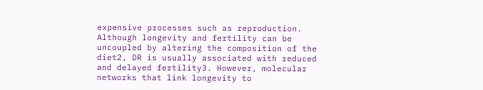expensive processes such as reproduction. Although longevity and fertility can be uncoupled by altering the composition of the diet2, DR is usually associated with reduced and delayed fertility3. However, molecular networks that link longevity to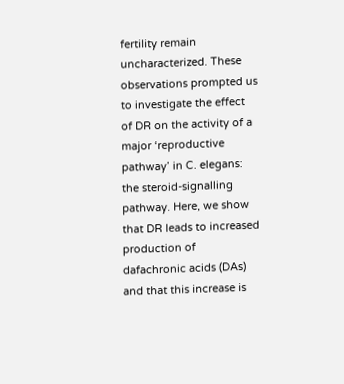fertility remain uncharacterized. These observations prompted us to investigate the effect of DR on the activity of a major ‘reproductive pathway’ in C. elegans: the steroid-signalling pathway. Here, we show that DR leads to increased production of dafachronic acids (DAs) and that this increase is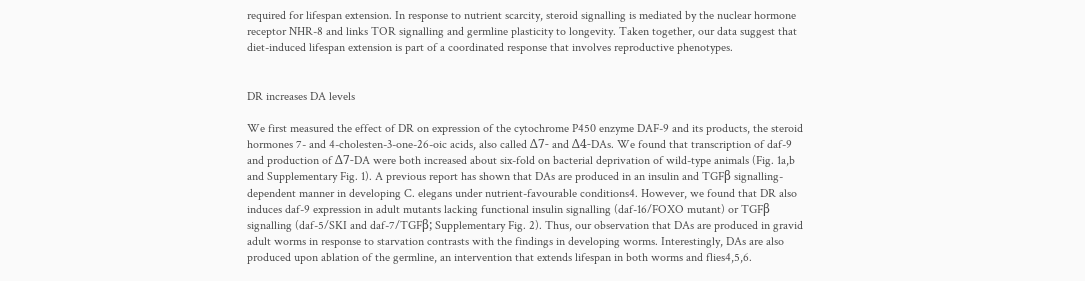required for lifespan extension. In response to nutrient scarcity, steroid signalling is mediated by the nuclear hormone receptor NHR-8 and links TOR signalling and germline plasticity to longevity. Taken together, our data suggest that diet-induced lifespan extension is part of a coordinated response that involves reproductive phenotypes.


DR increases DA levels

We first measured the effect of DR on expression of the cytochrome P450 enzyme DAF-9 and its products, the steroid hormones 7- and 4-cholesten-3-one-26-oic acids, also called Δ7- and Δ4-DAs. We found that transcription of daf-9 and production of Δ7-DA were both increased about six-fold on bacterial deprivation of wild-type animals (Fig. 1a,b and Supplementary Fig. 1). A previous report has shown that DAs are produced in an insulin and TGFβ signalling-dependent manner in developing C. elegans under nutrient-favourable conditions4. However, we found that DR also induces daf-9 expression in adult mutants lacking functional insulin signalling (daf-16/FOXO mutant) or TGFβ signalling (daf-5/SKI and daf-7/TGFβ; Supplementary Fig. 2). Thus, our observation that DAs are produced in gravid adult worms in response to starvation contrasts with the findings in developing worms. Interestingly, DAs are also produced upon ablation of the germline, an intervention that extends lifespan in both worms and flies4,5,6.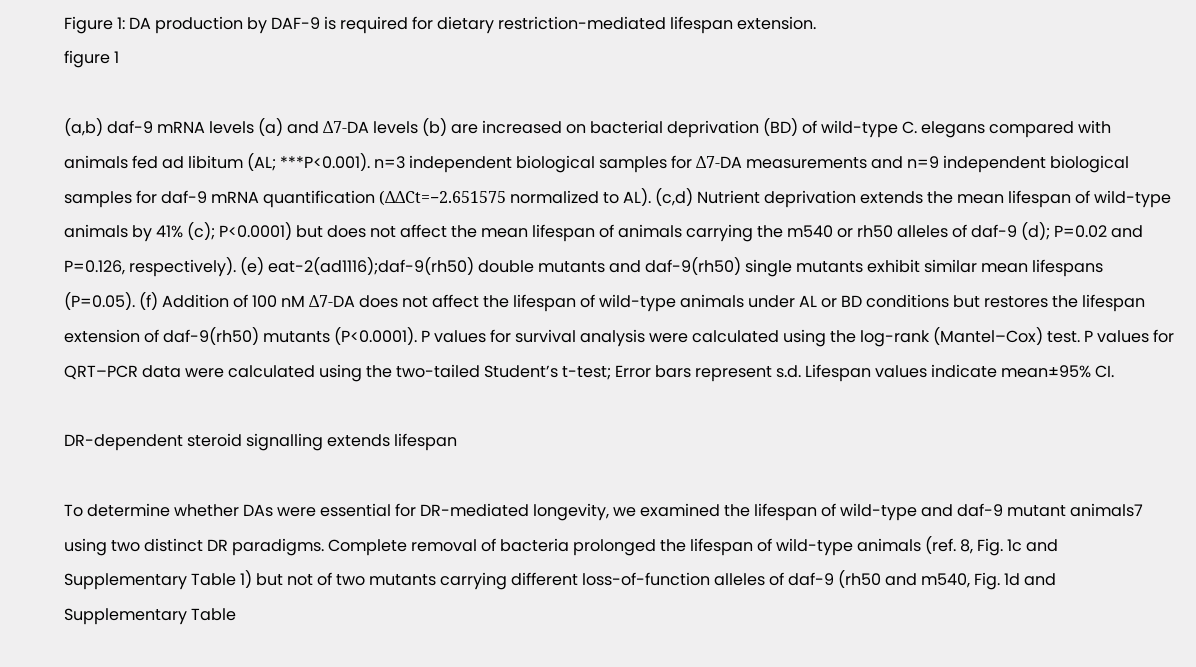Figure 1: DA production by DAF-9 is required for dietary restriction-mediated lifespan extension.
figure 1

(a,b) daf-9 mRNA levels (a) and Δ7-DA levels (b) are increased on bacterial deprivation (BD) of wild-type C. elegans compared with animals fed ad libitum (AL; ***P<0.001). n=3 independent biological samples for Δ7-DA measurements and n=9 independent biological samples for daf-9 mRNA quantification (ΔΔCt=−2.651575 normalized to AL). (c,d) Nutrient deprivation extends the mean lifespan of wild-type animals by 41% (c); P<0.0001) but does not affect the mean lifespan of animals carrying the m540 or rh50 alleles of daf-9 (d); P=0.02 and P=0.126, respectively). (e) eat-2(ad1116);daf-9(rh50) double mutants and daf-9(rh50) single mutants exhibit similar mean lifespans (P=0.05). (f) Addition of 100 nM Δ7-DA does not affect the lifespan of wild-type animals under AL or BD conditions but restores the lifespan extension of daf-9(rh50) mutants (P<0.0001). P values for survival analysis were calculated using the log-rank (Mantel–Cox) test. P values for QRT–PCR data were calculated using the two-tailed Student’s t-test; Error bars represent s.d. Lifespan values indicate mean±95% CI.

DR-dependent steroid signalling extends lifespan

To determine whether DAs were essential for DR-mediated longevity, we examined the lifespan of wild-type and daf-9 mutant animals7 using two distinct DR paradigms. Complete removal of bacteria prolonged the lifespan of wild-type animals (ref. 8, Fig. 1c and Supplementary Table 1) but not of two mutants carrying different loss-of-function alleles of daf-9 (rh50 and m540, Fig. 1d and Supplementary Table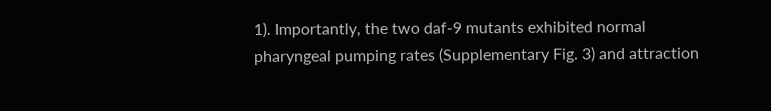1). Importantly, the two daf-9 mutants exhibited normal pharyngeal pumping rates (Supplementary Fig. 3) and attraction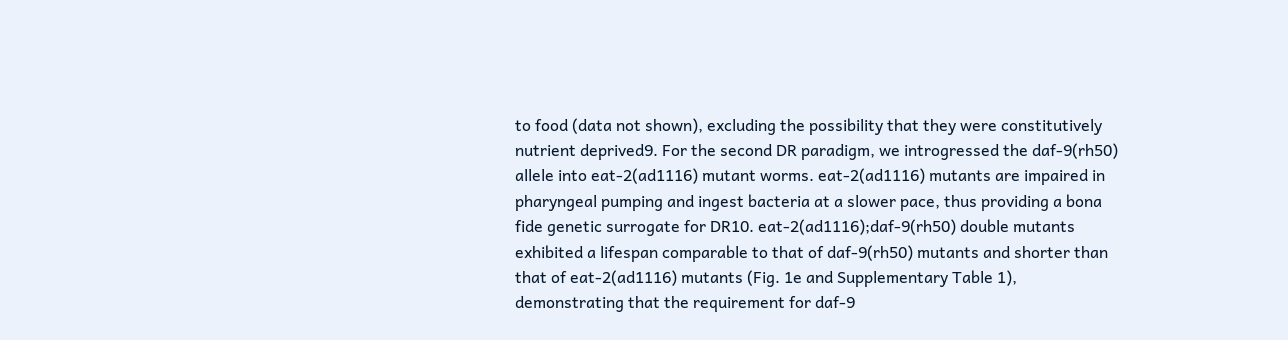to food (data not shown), excluding the possibility that they were constitutively nutrient deprived9. For the second DR paradigm, we introgressed the daf-9(rh50) allele into eat-2(ad1116) mutant worms. eat-2(ad1116) mutants are impaired in pharyngeal pumping and ingest bacteria at a slower pace, thus providing a bona fide genetic surrogate for DR10. eat-2(ad1116);daf-9(rh50) double mutants exhibited a lifespan comparable to that of daf-9(rh50) mutants and shorter than that of eat-2(ad1116) mutants (Fig. 1e and Supplementary Table 1), demonstrating that the requirement for daf-9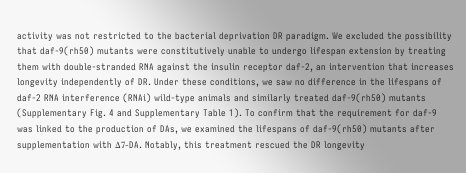activity was not restricted to the bacterial deprivation DR paradigm. We excluded the possibility that daf-9(rh50) mutants were constitutively unable to undergo lifespan extension by treating them with double-stranded RNA against the insulin receptor daf-2, an intervention that increases longevity independently of DR. Under these conditions, we saw no difference in the lifespans of daf-2 RNA interference (RNAi) wild-type animals and similarly treated daf-9(rh50) mutants (Supplementary Fig. 4 and Supplementary Table 1). To confirm that the requirement for daf-9 was linked to the production of DAs, we examined the lifespans of daf-9(rh50) mutants after supplementation with Δ7-DA. Notably, this treatment rescued the DR longevity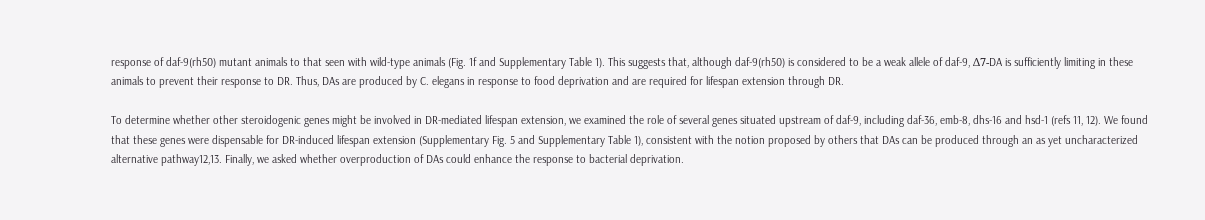response of daf-9(rh50) mutant animals to that seen with wild-type animals (Fig. 1f and Supplementary Table 1). This suggests that, although daf-9(rh50) is considered to be a weak allele of daf-9, Δ7-DA is sufficiently limiting in these animals to prevent their response to DR. Thus, DAs are produced by C. elegans in response to food deprivation and are required for lifespan extension through DR.

To determine whether other steroidogenic genes might be involved in DR-mediated lifespan extension, we examined the role of several genes situated upstream of daf-9, including daf-36, emb-8, dhs-16 and hsd-1 (refs 11, 12). We found that these genes were dispensable for DR-induced lifespan extension (Supplementary Fig. 5 and Supplementary Table 1), consistent with the notion proposed by others that DAs can be produced through an as yet uncharacterized alternative pathway12,13. Finally, we asked whether overproduction of DAs could enhance the response to bacterial deprivation.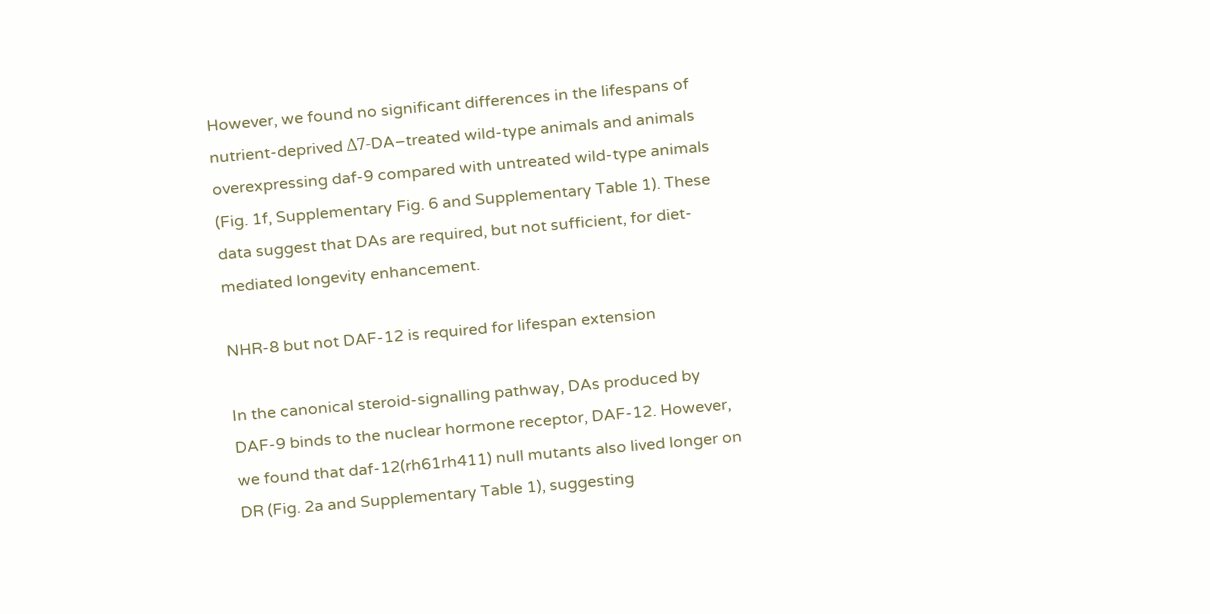However, we found no significant differences in the lifespans of nutrient-deprived Δ7-DA–treated wild-type animals and animals overexpressing daf-9 compared with untreated wild-type animals (Fig. 1f, Supplementary Fig. 6 and Supplementary Table 1). These data suggest that DAs are required, but not sufficient, for diet-mediated longevity enhancement.

NHR-8 but not DAF-12 is required for lifespan extension

In the canonical steroid-signalling pathway, DAs produced by DAF-9 binds to the nuclear hormone receptor, DAF-12. However, we found that daf-12(rh61rh411) null mutants also lived longer on DR (Fig. 2a and Supplementary Table 1), suggesting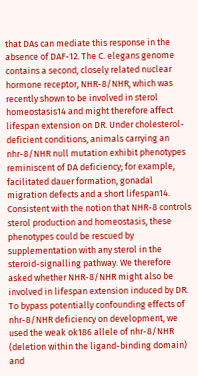that DAs can mediate this response in the absence of DAF-12. The C. elegans genome contains a second, closely related nuclear hormone receptor, NHR-8/NHR, which was recently shown to be involved in sterol homeostasis14 and might therefore affect lifespan extension on DR. Under cholesterol-deficient conditions, animals carrying an nhr-8/NHR null mutation exhibit phenotypes reminiscent of DA deficiency; for example, facilitated dauer formation, gonadal migration defects and a short lifespan14. Consistent with the notion that NHR-8 controls sterol production and homeostasis, these phenotypes could be rescued by supplementation with any sterol in the steroid-signalling pathway. We therefore asked whether NHR-8/NHR might also be involved in lifespan extension induced by DR. To bypass potentially confounding effects of nhr-8/NHR deficiency on development, we used the weak ok186 allele of nhr-8/NHR (deletion within the ligand-binding domain) and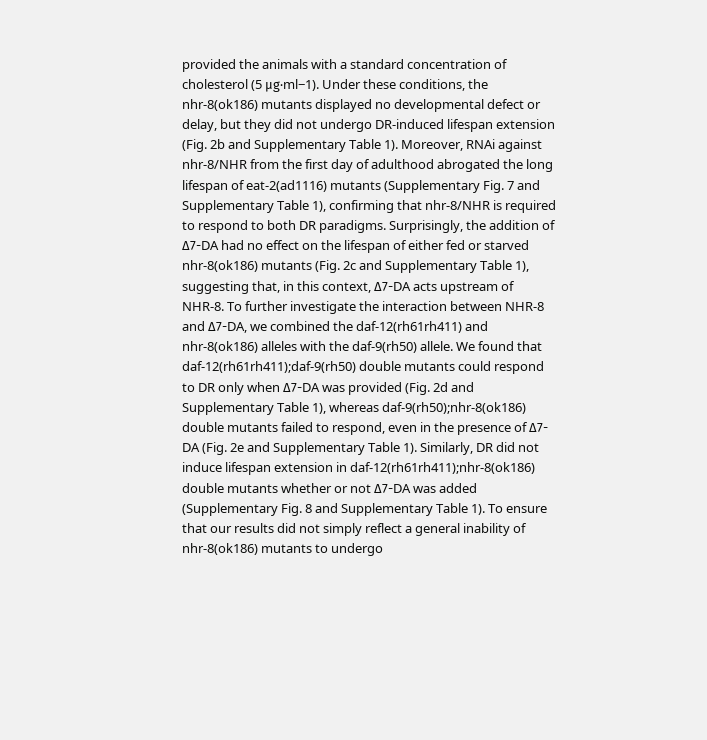provided the animals with a standard concentration of cholesterol (5 μg·ml−1). Under these conditions, the nhr-8(ok186) mutants displayed no developmental defect or delay, but they did not undergo DR-induced lifespan extension (Fig. 2b and Supplementary Table 1). Moreover, RNAi against nhr-8/NHR from the first day of adulthood abrogated the long lifespan of eat-2(ad1116) mutants (Supplementary Fig. 7 and Supplementary Table 1), confirming that nhr-8/NHR is required to respond to both DR paradigms. Surprisingly, the addition of Δ7-DA had no effect on the lifespan of either fed or starved nhr-8(ok186) mutants (Fig. 2c and Supplementary Table 1), suggesting that, in this context, Δ7-DA acts upstream of NHR-8. To further investigate the interaction between NHR-8 and Δ7-DA, we combined the daf-12(rh61rh411) and nhr-8(ok186) alleles with the daf-9(rh50) allele. We found that daf-12(rh61rh411);daf-9(rh50) double mutants could respond to DR only when Δ7-DA was provided (Fig. 2d and Supplementary Table 1), whereas daf-9(rh50);nhr-8(ok186) double mutants failed to respond, even in the presence of Δ7-DA (Fig. 2e and Supplementary Table 1). Similarly, DR did not induce lifespan extension in daf-12(rh61rh411);nhr-8(ok186) double mutants whether or not Δ7-DA was added (Supplementary Fig. 8 and Supplementary Table 1). To ensure that our results did not simply reflect a general inability of nhr-8(ok186) mutants to undergo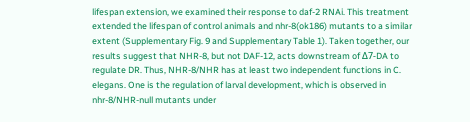lifespan extension, we examined their response to daf-2 RNAi. This treatment extended the lifespan of control animals and nhr-8(ok186) mutants to a similar extent (Supplementary Fig. 9 and Supplementary Table 1). Taken together, our results suggest that NHR-8, but not DAF-12, acts downstream of Δ7-DA to regulate DR. Thus, NHR-8/NHR has at least two independent functions in C. elegans. One is the regulation of larval development, which is observed in nhr-8/NHR-null mutants under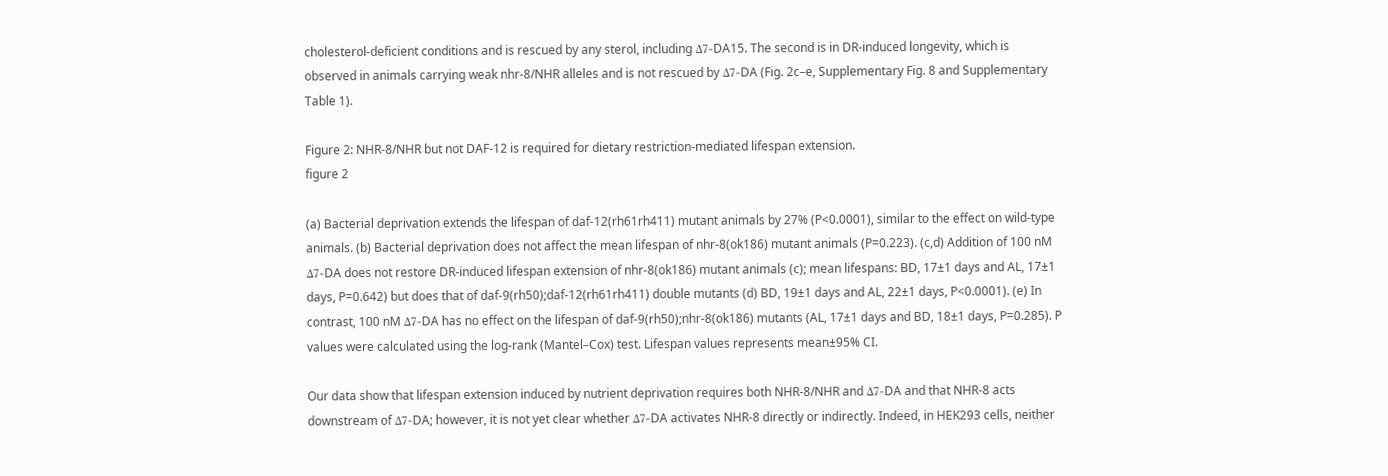cholesterol-deficient conditions and is rescued by any sterol, including Δ7-DA15. The second is in DR-induced longevity, which is observed in animals carrying weak nhr-8/NHR alleles and is not rescued by Δ7-DA (Fig. 2c–e, Supplementary Fig. 8 and Supplementary Table 1).

Figure 2: NHR-8/NHR but not DAF-12 is required for dietary restriction-mediated lifespan extension.
figure 2

(a) Bacterial deprivation extends the lifespan of daf-12(rh61rh411) mutant animals by 27% (P<0.0001), similar to the effect on wild-type animals. (b) Bacterial deprivation does not affect the mean lifespan of nhr-8(ok186) mutant animals (P=0.223). (c,d) Addition of 100 nM Δ7-DA does not restore DR-induced lifespan extension of nhr-8(ok186) mutant animals (c); mean lifespans: BD, 17±1 days and AL, 17±1 days, P=0.642) but does that of daf-9(rh50);daf-12(rh61rh411) double mutants (d) BD, 19±1 days and AL, 22±1 days, P<0.0001). (e) In contrast, 100 nM Δ7-DA has no effect on the lifespan of daf-9(rh50);nhr-8(ok186) mutants (AL, 17±1 days and BD, 18±1 days, P=0.285). P values were calculated using the log-rank (Mantel–Cox) test. Lifespan values represents mean±95% CI.

Our data show that lifespan extension induced by nutrient deprivation requires both NHR-8/NHR and Δ7-DA and that NHR-8 acts downstream of Δ7-DA; however, it is not yet clear whether Δ7-DA activates NHR-8 directly or indirectly. Indeed, in HEK293 cells, neither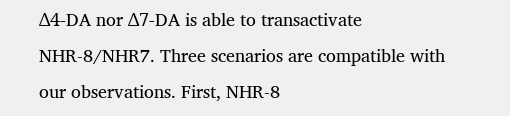Δ4-DA nor Δ7-DA is able to transactivate NHR-8/NHR7. Three scenarios are compatible with our observations. First, NHR-8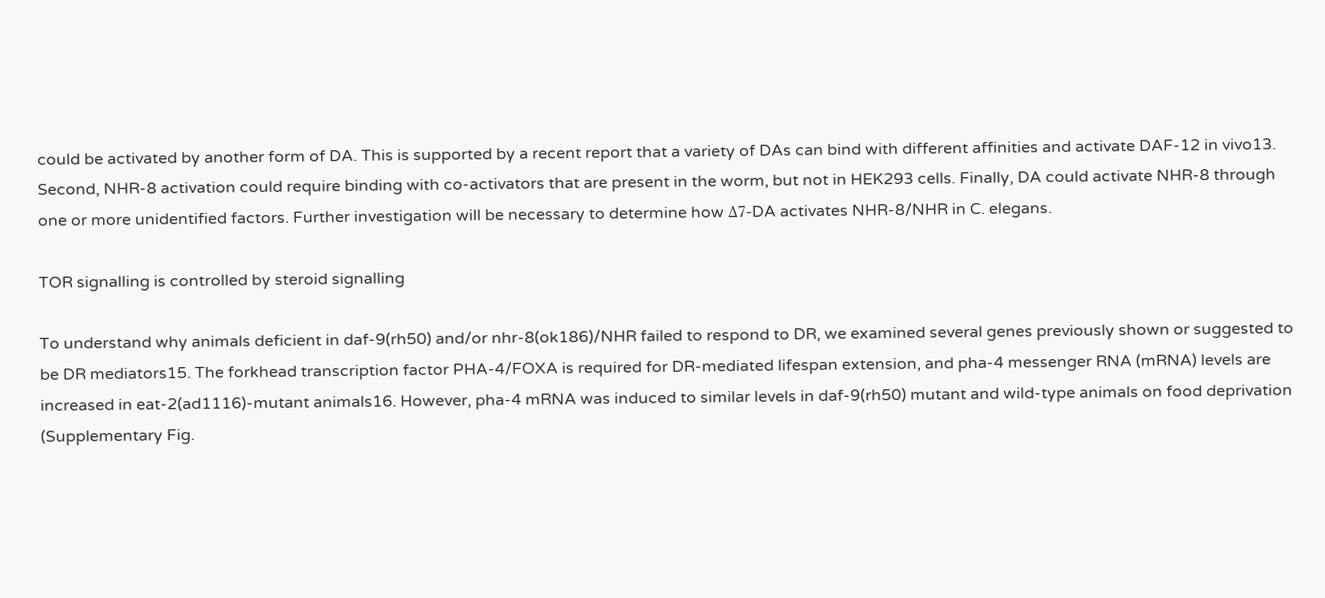could be activated by another form of DA. This is supported by a recent report that a variety of DAs can bind with different affinities and activate DAF-12 in vivo13. Second, NHR-8 activation could require binding with co-activators that are present in the worm, but not in HEK293 cells. Finally, DA could activate NHR-8 through one or more unidentified factors. Further investigation will be necessary to determine how Δ7-DA activates NHR-8/NHR in C. elegans.

TOR signalling is controlled by steroid signalling

To understand why animals deficient in daf-9(rh50) and/or nhr-8(ok186)/NHR failed to respond to DR, we examined several genes previously shown or suggested to be DR mediators15. The forkhead transcription factor PHA-4/FOXA is required for DR-mediated lifespan extension, and pha-4 messenger RNA (mRNA) levels are increased in eat-2(ad1116)-mutant animals16. However, pha-4 mRNA was induced to similar levels in daf-9(rh50) mutant and wild-type animals on food deprivation (Supplementary Fig.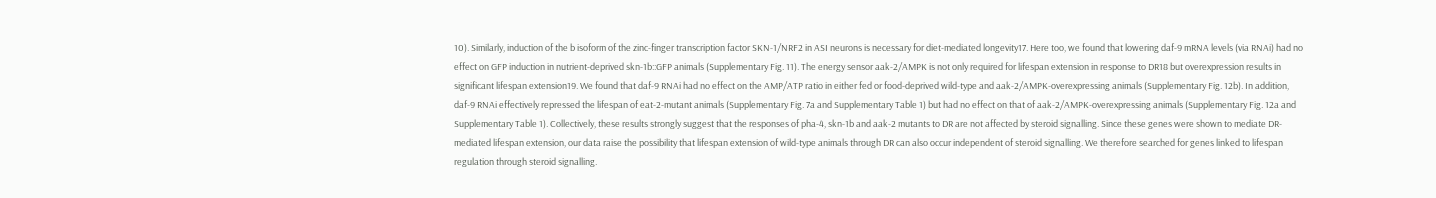10). Similarly, induction of the b isoform of the zinc-finger transcription factor SKN-1/NRF2 in ASI neurons is necessary for diet-mediated longevity17. Here too, we found that lowering daf-9 mRNA levels (via RNAi) had no effect on GFP induction in nutrient-deprived skn-1b::GFP animals (Supplementary Fig. 11). The energy sensor aak-2/AMPK is not only required for lifespan extension in response to DR18 but overexpression results in significant lifespan extension19. We found that daf-9 RNAi had no effect on the AMP/ATP ratio in either fed or food-deprived wild-type and aak-2/AMPK-overexpressing animals (Supplementary Fig. 12b). In addition, daf-9 RNAi effectively repressed the lifespan of eat-2-mutant animals (Supplementary Fig. 7a and Supplementary Table 1) but had no effect on that of aak-2/AMPK-overexpressing animals (Supplementary Fig. 12a and Supplementary Table 1). Collectively, these results strongly suggest that the responses of pha-4, skn-1b and aak-2 mutants to DR are not affected by steroid signalling. Since these genes were shown to mediate DR-mediated lifespan extension, our data raise the possibility that lifespan extension of wild-type animals through DR can also occur independent of steroid signalling. We therefore searched for genes linked to lifespan regulation through steroid signalling.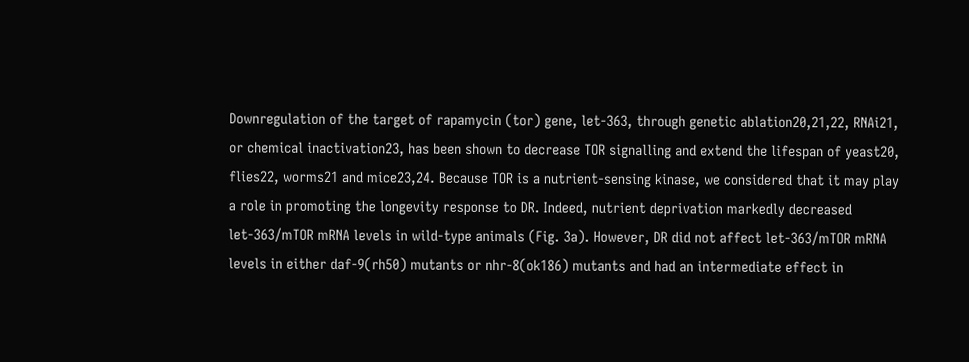Downregulation of the target of rapamycin (tor) gene, let-363, through genetic ablation20,21,22, RNAi21, or chemical inactivation23, has been shown to decrease TOR signalling and extend the lifespan of yeast20, flies22, worms21 and mice23,24. Because TOR is a nutrient-sensing kinase, we considered that it may play a role in promoting the longevity response to DR. Indeed, nutrient deprivation markedly decreased let-363/mTOR mRNA levels in wild-type animals (Fig. 3a). However, DR did not affect let-363/mTOR mRNA levels in either daf-9(rh50) mutants or nhr-8(ok186) mutants and had an intermediate effect in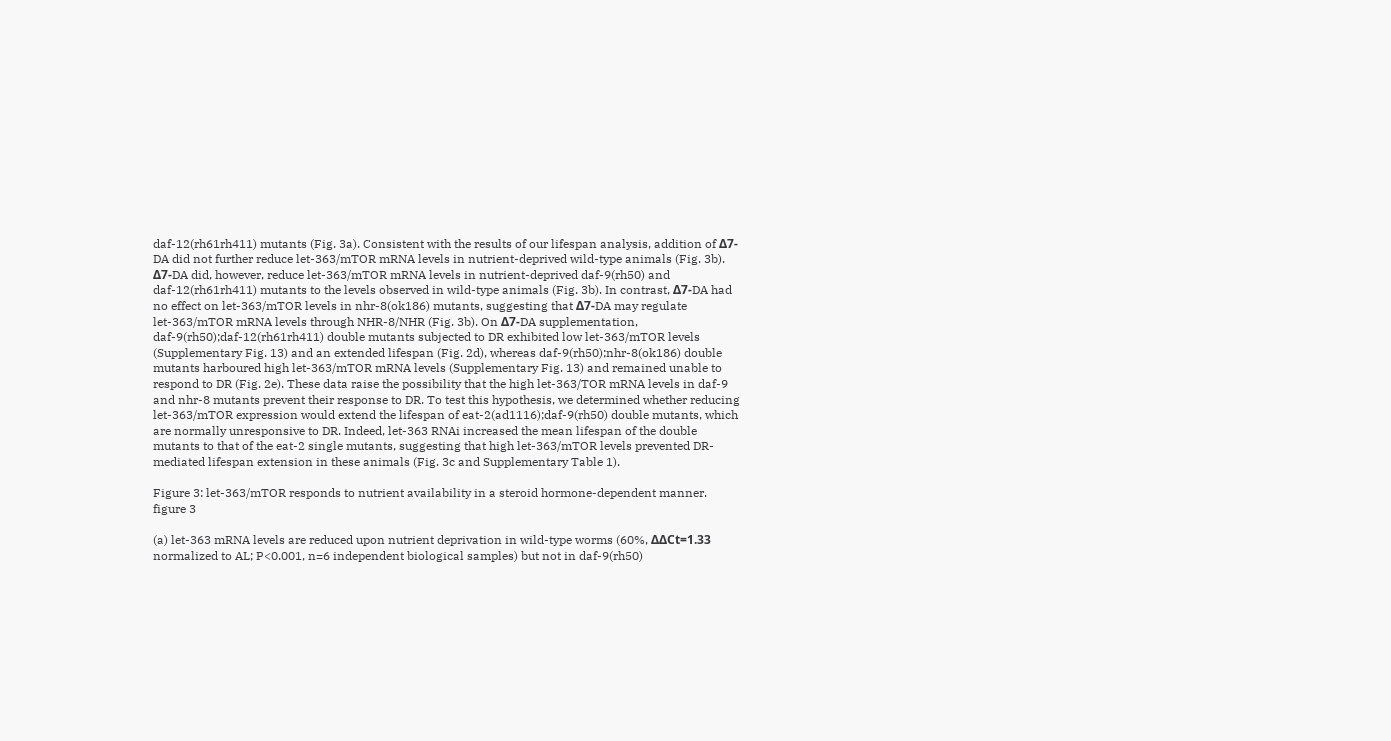daf-12(rh61rh411) mutants (Fig. 3a). Consistent with the results of our lifespan analysis, addition of Δ7-DA did not further reduce let-363/mTOR mRNA levels in nutrient-deprived wild-type animals (Fig. 3b). Δ7-DA did, however, reduce let-363/mTOR mRNA levels in nutrient-deprived daf-9(rh50) and daf-12(rh61rh411) mutants to the levels observed in wild-type animals (Fig. 3b). In contrast, Δ7-DA had no effect on let-363/mTOR levels in nhr-8(ok186) mutants, suggesting that Δ7-DA may regulate let-363/mTOR mRNA levels through NHR-8/NHR (Fig. 3b). On Δ7-DA supplementation, daf-9(rh50);daf-12(rh61rh411) double mutants subjected to DR exhibited low let-363/mTOR levels (Supplementary Fig. 13) and an extended lifespan (Fig. 2d), whereas daf-9(rh50);nhr-8(ok186) double mutants harboured high let-363/mTOR mRNA levels (Supplementary Fig. 13) and remained unable to respond to DR (Fig. 2e). These data raise the possibility that the high let-363/TOR mRNA levels in daf-9 and nhr-8 mutants prevent their response to DR. To test this hypothesis, we determined whether reducing let-363/mTOR expression would extend the lifespan of eat-2(ad1116);daf-9(rh50) double mutants, which are normally unresponsive to DR. Indeed, let-363 RNAi increased the mean lifespan of the double mutants to that of the eat-2 single mutants, suggesting that high let-363/mTOR levels prevented DR-mediated lifespan extension in these animals (Fig. 3c and Supplementary Table 1).

Figure 3: let-363/mTOR responds to nutrient availability in a steroid hormone-dependent manner.
figure 3

(a) let-363 mRNA levels are reduced upon nutrient deprivation in wild-type worms (60%, ΔΔCt=1.33 normalized to AL; P<0.001, n=6 independent biological samples) but not in daf-9(rh50)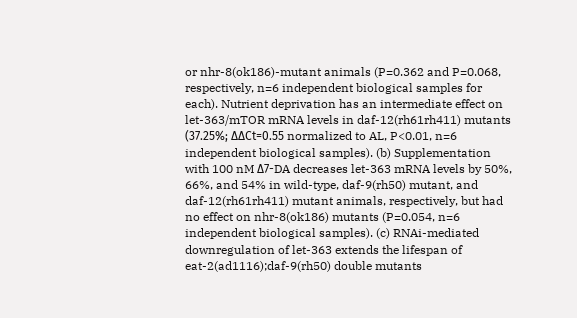or nhr-8(ok186)-mutant animals (P=0.362 and P=0.068, respectively, n=6 independent biological samples for each). Nutrient deprivation has an intermediate effect on let-363/mTOR mRNA levels in daf-12(rh61rh411) mutants (37.25%; ΔΔCt=0.55 normalized to AL, P<0.01, n=6 independent biological samples). (b) Supplementation with 100 nM Δ7-DA decreases let-363 mRNA levels by 50%, 66%, and 54% in wild-type, daf-9(rh50) mutant, and daf-12(rh61rh411) mutant animals, respectively, but had no effect on nhr-8(ok186) mutants (P=0.054, n=6 independent biological samples). (c) RNAi-mediated downregulation of let-363 extends the lifespan of eat-2(ad1116);daf-9(rh50) double mutants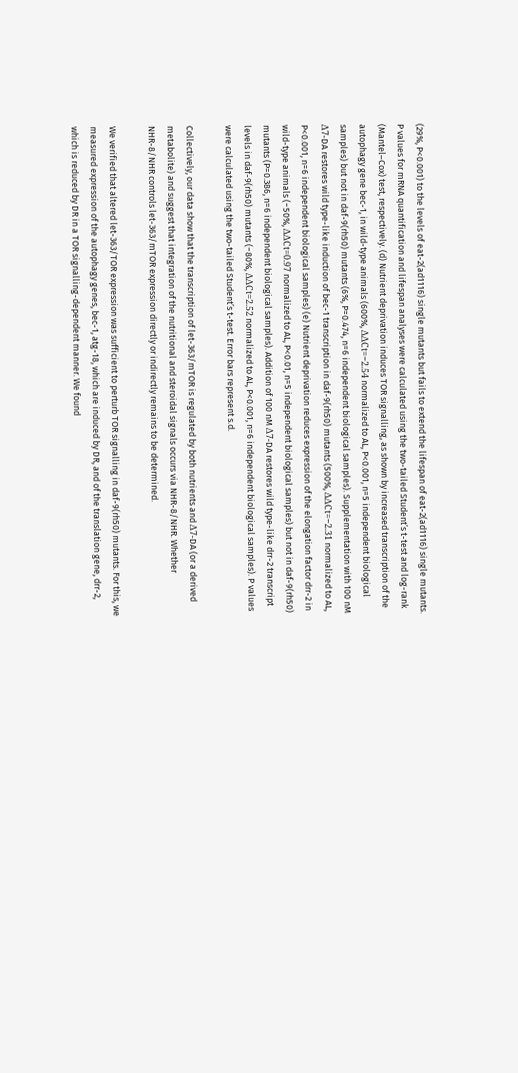(29%, P<0.001) to the levels of eat-2(ad1116) single mutants but fails to extend the lifespan of eat-2(ad1116) single mutants. P values for mRNA quantification and lifespan analyses were calculated using the two-tailed Student’s t-test and log-rank (Mantel–Cox) test, respectively. (d) Nutrient deprivation induces TOR signalling, as shown by increased transcription of the autophagy gene bec-1, in wild-type animals (600%, ΔΔCt=−2.54 normalized to AL, P<0.001, n=5 independent biological samples) but not in daf-9(rh50) mutants (6%, P=0.474, n=6 independent biological samples). Supplementation with 100 nM Δ7-DA restores wild type-like induction of bec-1 transcription in daf-9(rh50) mutants (500%, ΔΔCt=−2.31 normalized to AL, P<0.001, n=6 independent biological samples) (e) Nutrient deprivation reduces expression of the elongation factor drr-2 in wild-type animals (−50%, ΔΔCt=0.97 normalized to AL, P<0.01, n=5 independent biological samples) but not in daf-9(rh50) mutants (P=0.386, n=6 independent biological samples). Addition of 100 nM Δ7-DA restores wild type-like drr-2 transcript levels in daf-9(rh50) mutants (−80%, ΔΔCt=2.52 normalized to AL, P<0.001, n=6 independent biological samples). P values were calculated using the two-tailed Student’s t-test. Error bars represent s.d.

Collectively, our data show that the transcription of let-363/mTOR is regulated by both nutrients and Δ7-DA (or a derived metabolite) and suggest that integration of the nutritional and steroidal signals occurs via NHR-8/NHR. Whether NHR-8/NHR controls let-363/mTOR expression directly or indirectly remains to be determined.

We verified that altered let-363/TOR expression was sufficient to perturb TOR signalling in daf-9(rh50) mutants. For this, we measured expression of the autophagy genes, bec-1, atg-18, which are induced by DR, and of the translation gene, drr-2, which is reduced by DR in a TOR signalling-dependent manner. We found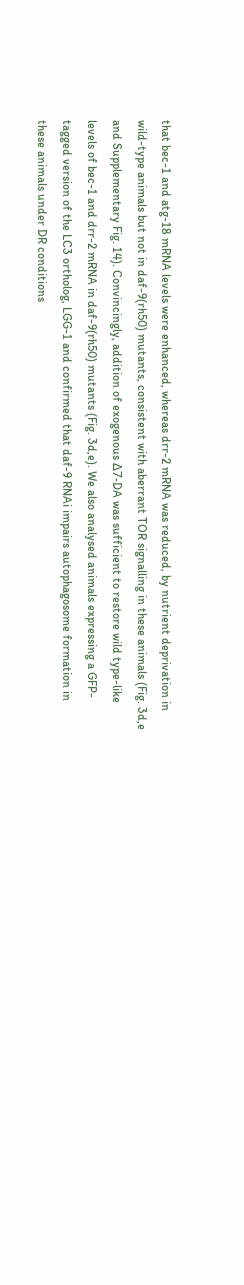that bec-1 and atg-18 mRNA levels were enhanced, whereas drr-2 mRNA was reduced, by nutrient deprivation in wild-type animals but not in daf-9(rh50) mutants, consistent with aberrant TOR signalling in these animals (Fig. 3d,e and Supplementary Fig. 14). Convincingly, addition of exogenous Δ7-DA was sufficient to restore wild type-like levels of bec-1 and drr-2 mRNA in daf-9(rh50) mutants (Fig. 3d,e). We also analysed animals expressing a GFP-tagged version of the LC3 ortholog, LGG-1 and confirmed that daf-9 RNAi impairs autophagosome formation in these animals under DR conditions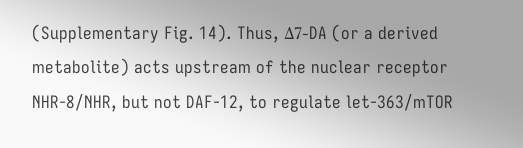(Supplementary Fig. 14). Thus, Δ7-DA (or a derived metabolite) acts upstream of the nuclear receptor NHR-8/NHR, but not DAF-12, to regulate let-363/mTOR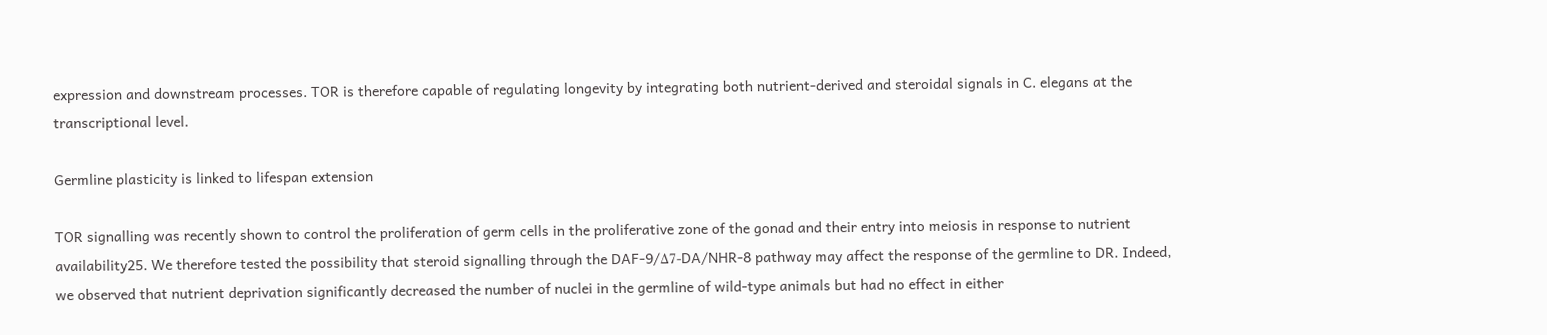expression and downstream processes. TOR is therefore capable of regulating longevity by integrating both nutrient-derived and steroidal signals in C. elegans at the transcriptional level.

Germline plasticity is linked to lifespan extension

TOR signalling was recently shown to control the proliferation of germ cells in the proliferative zone of the gonad and their entry into meiosis in response to nutrient availability25. We therefore tested the possibility that steroid signalling through the DAF-9/Δ7-DA/NHR-8 pathway may affect the response of the germline to DR. Indeed, we observed that nutrient deprivation significantly decreased the number of nuclei in the germline of wild-type animals but had no effect in either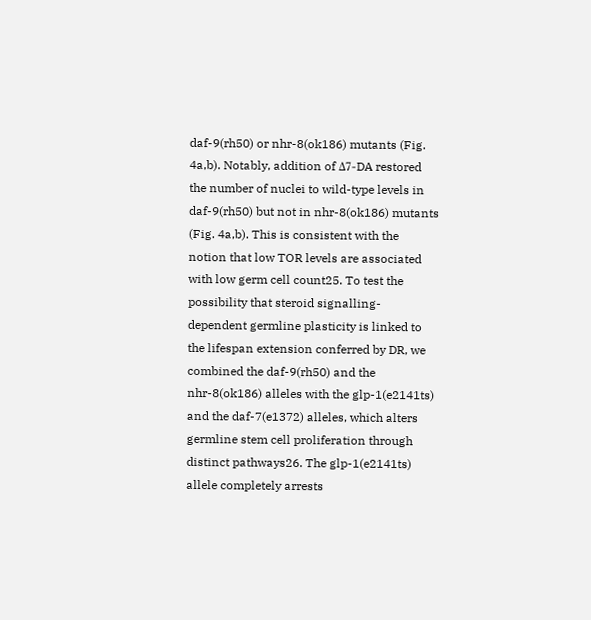daf-9(rh50) or nhr-8(ok186) mutants (Fig. 4a,b). Notably, addition of Δ7-DA restored the number of nuclei to wild-type levels in daf-9(rh50) but not in nhr-8(ok186) mutants (Fig. 4a,b). This is consistent with the notion that low TOR levels are associated with low germ cell count25. To test the possibility that steroid signalling-dependent germline plasticity is linked to the lifespan extension conferred by DR, we combined the daf-9(rh50) and the nhr-8(ok186) alleles with the glp-1(e2141ts) and the daf-7(e1372) alleles, which alters germline stem cell proliferation through distinct pathways26. The glp-1(e2141ts) allele completely arrests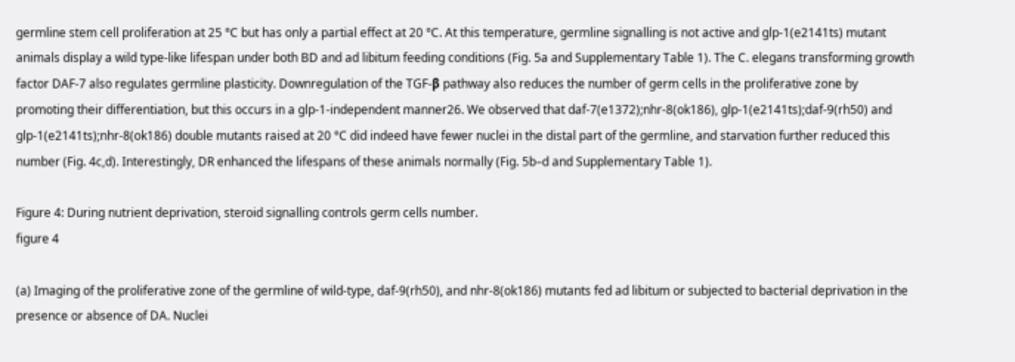germline stem cell proliferation at 25 °C but has only a partial effect at 20 °C. At this temperature, germline signalling is not active and glp-1(e2141ts) mutant animals display a wild type-like lifespan under both BD and ad libitum feeding conditions (Fig. 5a and Supplementary Table 1). The C. elegans transforming growth factor DAF-7 also regulates germline plasticity. Downregulation of the TGF-β pathway also reduces the number of germ cells in the proliferative zone by promoting their differentiation, but this occurs in a glp-1-independent manner26. We observed that daf-7(e1372);nhr-8(ok186), glp-1(e2141ts);daf-9(rh50) and glp-1(e2141ts);nhr-8(ok186) double mutants raised at 20 °C did indeed have fewer nuclei in the distal part of the germline, and starvation further reduced this number (Fig. 4c,d). Interestingly, DR enhanced the lifespans of these animals normally (Fig. 5b–d and Supplementary Table 1).

Figure 4: During nutrient deprivation, steroid signalling controls germ cells number.
figure 4

(a) Imaging of the proliferative zone of the germline of wild-type, daf-9(rh50), and nhr-8(ok186) mutants fed ad libitum or subjected to bacterial deprivation in the presence or absence of DA. Nuclei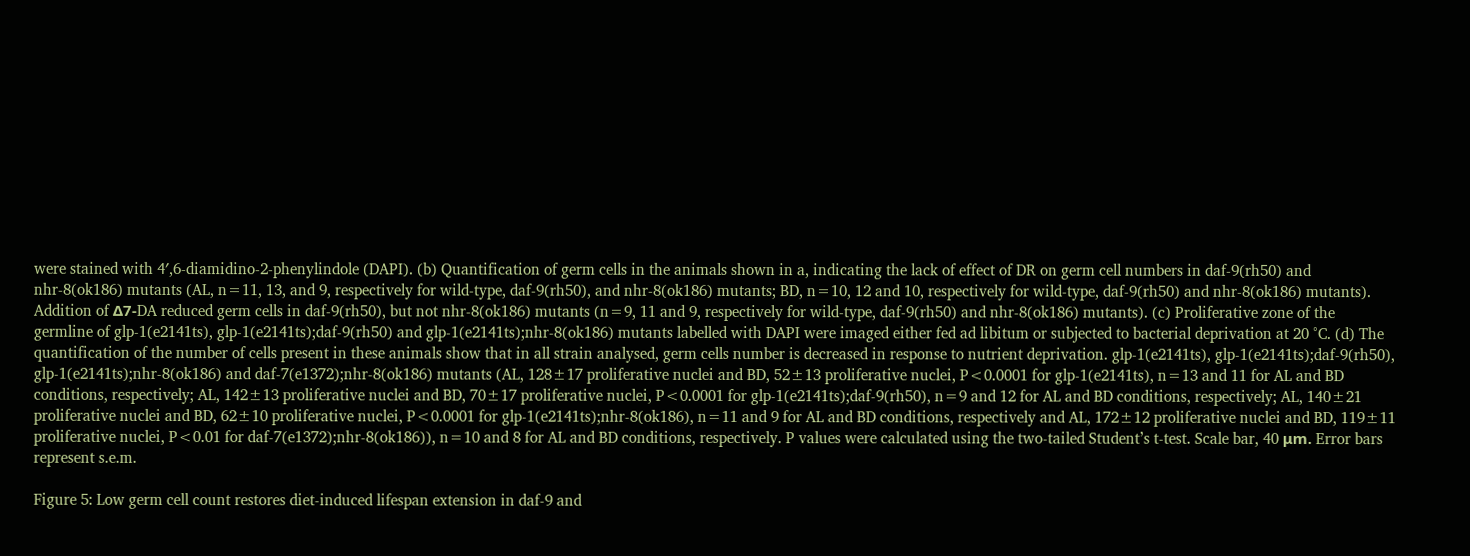were stained with 4′,6-diamidino-2-phenylindole (DAPI). (b) Quantification of germ cells in the animals shown in a, indicating the lack of effect of DR on germ cell numbers in daf-9(rh50) and nhr-8(ok186) mutants (AL, n=11, 13, and 9, respectively for wild-type, daf-9(rh50), and nhr-8(ok186) mutants; BD, n=10, 12 and 10, respectively for wild-type, daf-9(rh50) and nhr-8(ok186) mutants). Addition of Δ7-DA reduced germ cells in daf-9(rh50), but not nhr-8(ok186) mutants (n=9, 11 and 9, respectively for wild-type, daf-9(rh50) and nhr-8(ok186) mutants). (c) Proliferative zone of the germline of glp-1(e2141ts), glp-1(e2141ts);daf-9(rh50) and glp-1(e2141ts);nhr-8(ok186) mutants labelled with DAPI were imaged either fed ad libitum or subjected to bacterial deprivation at 20 °C. (d) The quantification of the number of cells present in these animals show that in all strain analysed, germ cells number is decreased in response to nutrient deprivation. glp-1(e2141ts), glp-1(e2141ts);daf-9(rh50), glp-1(e2141ts);nhr-8(ok186) and daf-7(e1372);nhr-8(ok186) mutants (AL, 128±17 proliferative nuclei and BD, 52±13 proliferative nuclei, P<0.0001 for glp-1(e2141ts), n=13 and 11 for AL and BD conditions, respectively; AL, 142±13 proliferative nuclei and BD, 70±17 proliferative nuclei, P<0.0001 for glp-1(e2141ts);daf-9(rh50), n=9 and 12 for AL and BD conditions, respectively; AL, 140±21 proliferative nuclei and BD, 62±10 proliferative nuclei, P<0.0001 for glp-1(e2141ts);nhr-8(ok186), n=11 and 9 for AL and BD conditions, respectively and AL, 172±12 proliferative nuclei and BD, 119±11 proliferative nuclei, P<0.01 for daf-7(e1372);nhr-8(ok186)), n=10 and 8 for AL and BD conditions, respectively. P values were calculated using the two-tailed Student’s t-test. Scale bar, 40 μm. Error bars represent s.e.m.

Figure 5: Low germ cell count restores diet-induced lifespan extension in daf-9 and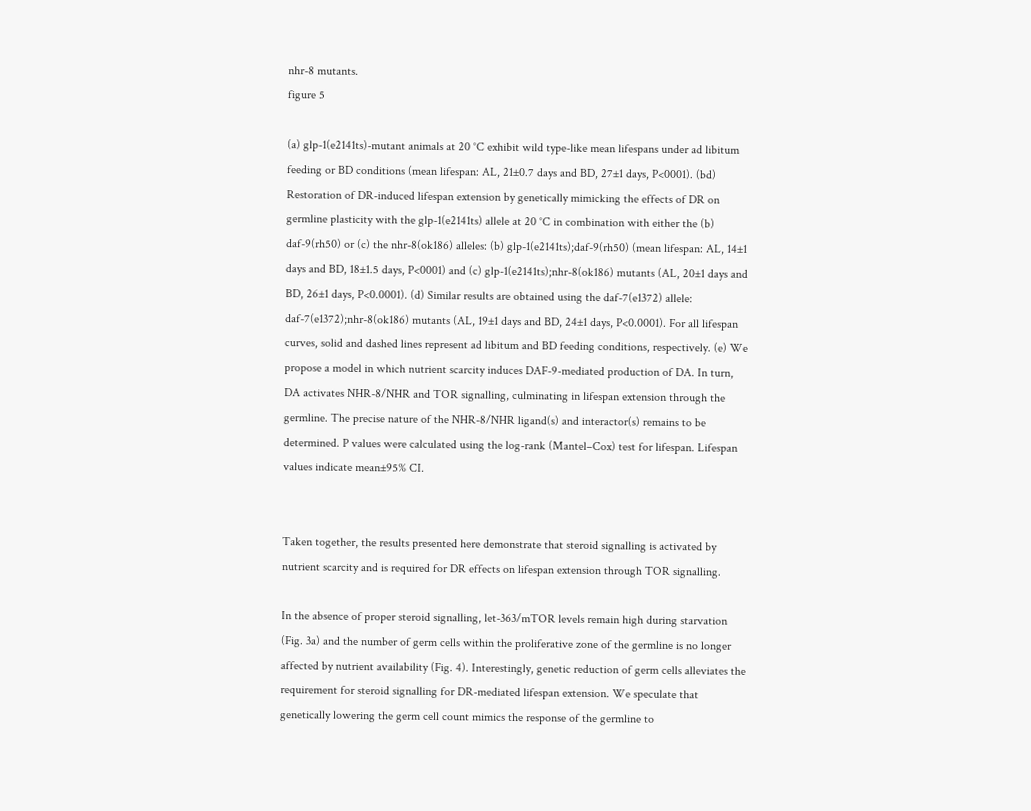nhr-8 mutants.
figure 5

(a) glp-1(e2141ts)-mutant animals at 20 °C exhibit wild type-like mean lifespans under ad libitum feeding or BD conditions (mean lifespan: AL, 21±0.7 days and BD, 27±1 days, P<0001). (bd) Restoration of DR-induced lifespan extension by genetically mimicking the effects of DR on germline plasticity with the glp-1(e2141ts) allele at 20 °C in combination with either the (b) daf-9(rh50) or (c) the nhr-8(ok186) alleles: (b) glp-1(e2141ts);daf-9(rh50) (mean lifespan: AL, 14±1 days and BD, 18±1.5 days, P<0001) and (c) glp-1(e2141ts);nhr-8(ok186) mutants (AL, 20±1 days and BD, 26±1 days, P<0.0001). (d) Similar results are obtained using the daf-7(e1372) allele: daf-7(e1372);nhr-8(ok186) mutants (AL, 19±1 days and BD, 24±1 days, P<0.0001). For all lifespan curves, solid and dashed lines represent ad libitum and BD feeding conditions, respectively. (e) We propose a model in which nutrient scarcity induces DAF-9-mediated production of DA. In turn, DA activates NHR-8/NHR and TOR signalling, culminating in lifespan extension through the germline. The precise nature of the NHR-8/NHR ligand(s) and interactor(s) remains to be determined. P values were calculated using the log-rank (Mantel–Cox) test for lifespan. Lifespan values indicate mean±95% CI.


Taken together, the results presented here demonstrate that steroid signalling is activated by nutrient scarcity and is required for DR effects on lifespan extension through TOR signalling.

In the absence of proper steroid signalling, let-363/mTOR levels remain high during starvation (Fig. 3a) and the number of germ cells within the proliferative zone of the germline is no longer affected by nutrient availability (Fig. 4). Interestingly, genetic reduction of germ cells alleviates the requirement for steroid signalling for DR-mediated lifespan extension. We speculate that genetically lowering the germ cell count mimics the response of the germline to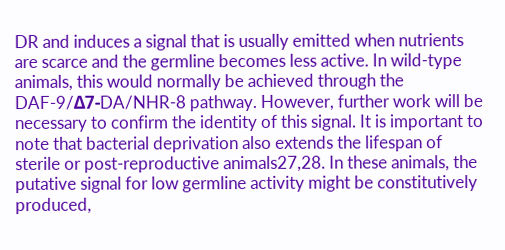DR and induces a signal that is usually emitted when nutrients are scarce and the germline becomes less active. In wild-type animals, this would normally be achieved through the DAF-9/Δ7-DA/NHR-8 pathway. However, further work will be necessary to confirm the identity of this signal. It is important to note that bacterial deprivation also extends the lifespan of sterile or post-reproductive animals27,28. In these animals, the putative signal for low germline activity might be constitutively produced,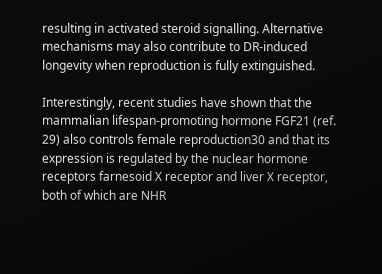resulting in activated steroid signalling. Alternative mechanisms may also contribute to DR-induced longevity when reproduction is fully extinguished.

Interestingly, recent studies have shown that the mammalian lifespan-promoting hormone FGF21 (ref. 29) also controls female reproduction30 and that its expression is regulated by the nuclear hormone receptors farnesoid X receptor and liver X receptor, both of which are NHR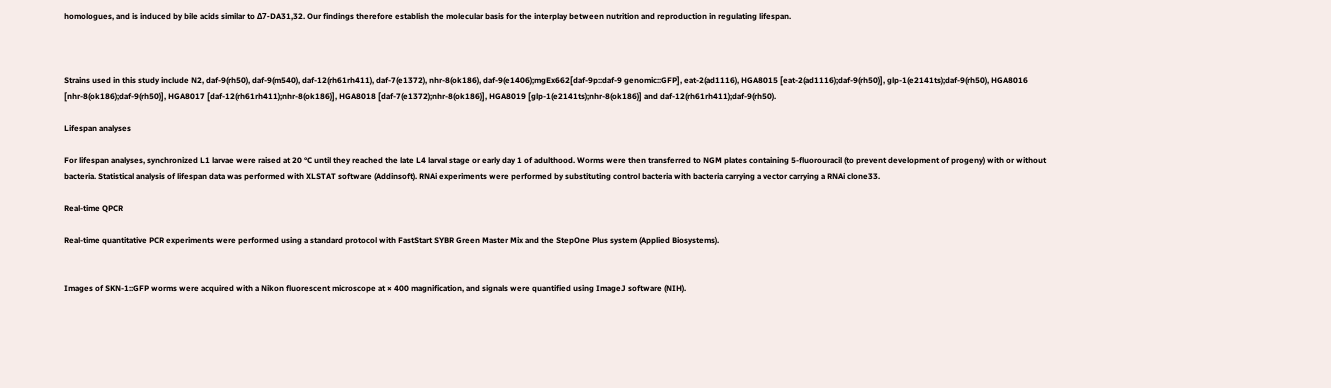homologues, and is induced by bile acids similar to Δ7-DA31,32. Our findings therefore establish the molecular basis for the interplay between nutrition and reproduction in regulating lifespan.



Strains used in this study include N2, daf-9(rh50), daf-9(m540), daf-12(rh61rh411), daf-7(e1372), nhr-8(ok186), daf-9(e1406);mgEx662[daf-9p::daf-9 genomic::GFP], eat-2(ad1116), HGA8015 [eat-2(ad1116);daf-9(rh50)], glp-1(e2141ts);daf-9(rh50), HGA8016 [nhr-8(ok186);daf-9(rh50)], HGA8017 [daf-12(rh61rh411);nhr-8(ok186)], HGA8018 [daf-7(e1372);nhr-8(ok186)], HGA8019 [glp-1(e2141ts);nhr-8(ok186)] and daf-12(rh61rh411);daf-9(rh50).

Lifespan analyses

For lifespan analyses, synchronized L1 larvae were raised at 20 °C until they reached the late L4 larval stage or early day 1 of adulthood. Worms were then transferred to NGM plates containing 5-fluorouracil (to prevent development of progeny) with or without bacteria. Statistical analysis of lifespan data was performed with XLSTAT software (Addinsoft). RNAi experiments were performed by substituting control bacteria with bacteria carrying a vector carrying a RNAi clone33.

Real-time QPCR

Real-time quantitative PCR experiments were performed using a standard protocol with FastStart SYBR Green Master Mix and the StepOne Plus system (Applied Biosystems).


Images of SKN-1::GFP worms were acquired with a Nikon fluorescent microscope at × 400 magnification, and signals were quantified using ImageJ software (NIH).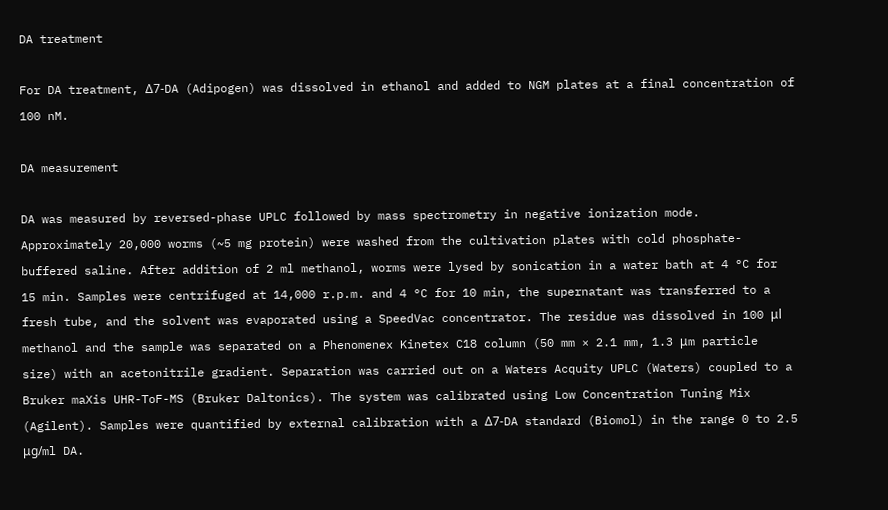DA treatment

For DA treatment, Δ7-DA (Adipogen) was dissolved in ethanol and added to NGM plates at a final concentration of 100 nM.

DA measurement

DA was measured by reversed-phase UPLC followed by mass spectrometry in negative ionization mode. Approximately 20,000 worms (~5 mg protein) were washed from the cultivation plates with cold phosphate-buffered saline. After addition of 2 ml methanol, worms were lysed by sonication in a water bath at 4 °C for 15 min. Samples were centrifuged at 14,000 r.p.m. and 4 °C for 10 min, the supernatant was transferred to a fresh tube, and the solvent was evaporated using a SpeedVac concentrator. The residue was dissolved in 100 μl methanol and the sample was separated on a Phenomenex Kinetex C18 column (50 mm × 2.1 mm, 1.3 μm particle size) with an acetonitrile gradient. Separation was carried out on a Waters Acquity UPLC (Waters) coupled to a Bruker maXis UHR-ToF-MS (Bruker Daltonics). The system was calibrated using Low Concentration Tuning Mix (Agilent). Samples were quantified by external calibration with a Δ7-DA standard (Biomol) in the range 0 to 2.5 μg/ml DA.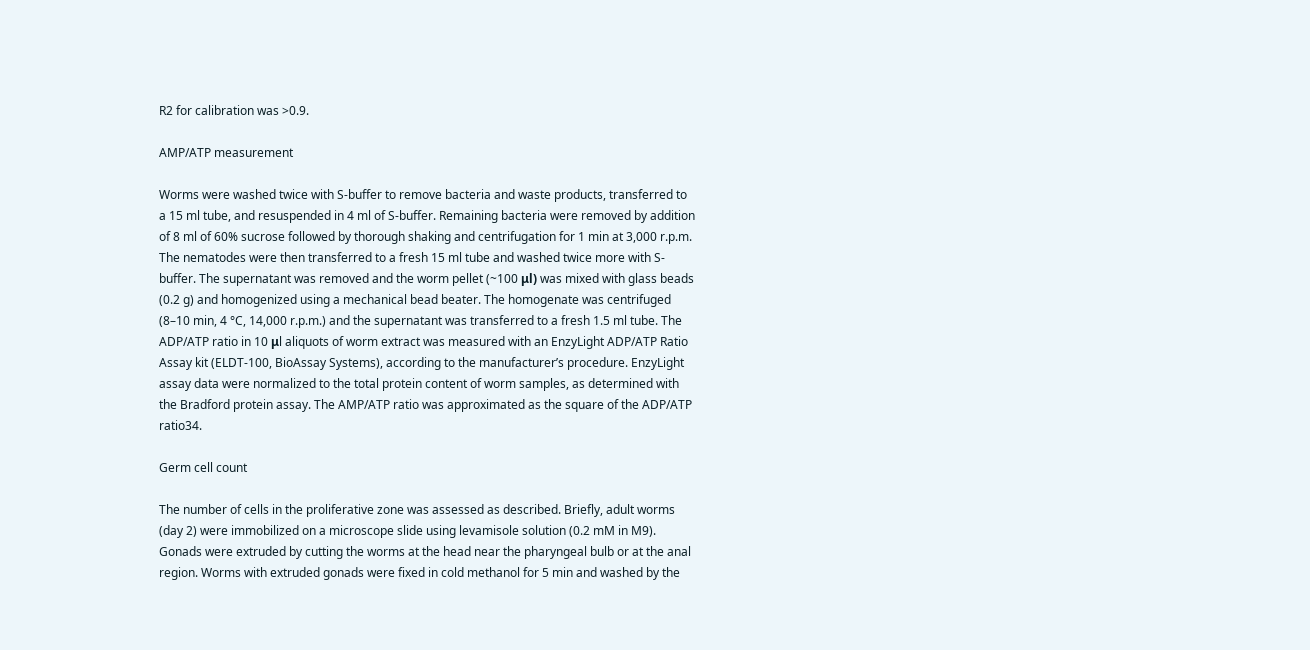R2 for calibration was >0.9.

AMP/ATP measurement

Worms were washed twice with S-buffer to remove bacteria and waste products, transferred to a 15 ml tube, and resuspended in 4 ml of S-buffer. Remaining bacteria were removed by addition of 8 ml of 60% sucrose followed by thorough shaking and centrifugation for 1 min at 3,000 r.p.m. The nematodes were then transferred to a fresh 15 ml tube and washed twice more with S-buffer. The supernatant was removed and the worm pellet (~100 μl) was mixed with glass beads (0.2 g) and homogenized using a mechanical bead beater. The homogenate was centrifuged (8–10 min, 4 °C, 14,000 r.p.m.) and the supernatant was transferred to a fresh 1.5 ml tube. The ADP/ATP ratio in 10 μl aliquots of worm extract was measured with an EnzyLight ADP/ATP Ratio Assay kit (ELDT-100, BioAssay Systems), according to the manufacturer’s procedure. EnzyLight assay data were normalized to the total protein content of worm samples, as determined with the Bradford protein assay. The AMP/ATP ratio was approximated as the square of the ADP/ATP ratio34.

Germ cell count

The number of cells in the proliferative zone was assessed as described. Briefly, adult worms (day 2) were immobilized on a microscope slide using levamisole solution (0.2 mM in M9). Gonads were extruded by cutting the worms at the head near the pharyngeal bulb or at the anal region. Worms with extruded gonads were fixed in cold methanol for 5 min and washed by the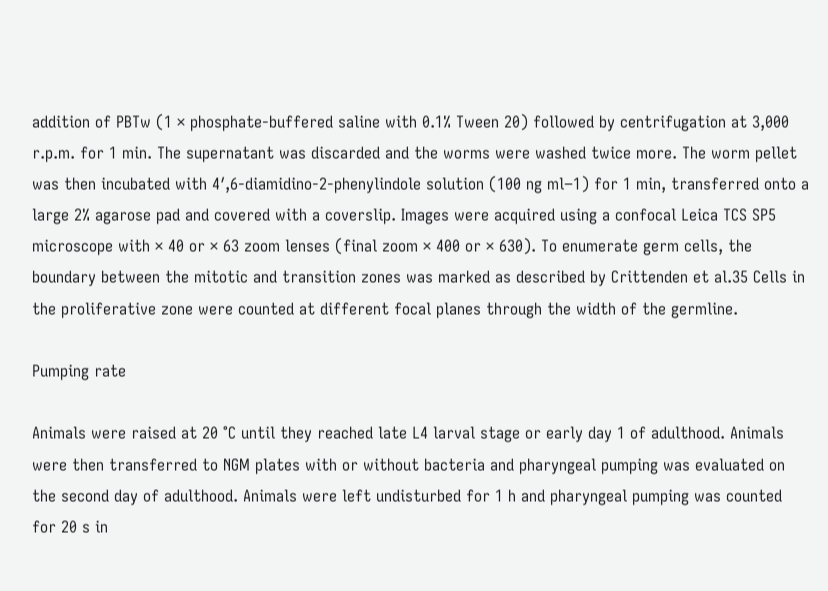addition of PBTw (1 × phosphate-buffered saline with 0.1% Tween 20) followed by centrifugation at 3,000 r.p.m. for 1 min. The supernatant was discarded and the worms were washed twice more. The worm pellet was then incubated with 4′,6-diamidino-2-phenylindole solution (100 ng ml−1) for 1 min, transferred onto a large 2% agarose pad and covered with a coverslip. Images were acquired using a confocal Leica TCS SP5 microscope with × 40 or × 63 zoom lenses (final zoom × 400 or × 630). To enumerate germ cells, the boundary between the mitotic and transition zones was marked as described by Crittenden et al.35 Cells in the proliferative zone were counted at different focal planes through the width of the germline.

Pumping rate

Animals were raised at 20 °C until they reached late L4 larval stage or early day 1 of adulthood. Animals were then transferred to NGM plates with or without bacteria and pharyngeal pumping was evaluated on the second day of adulthood. Animals were left undisturbed for 1 h and pharyngeal pumping was counted for 20 s in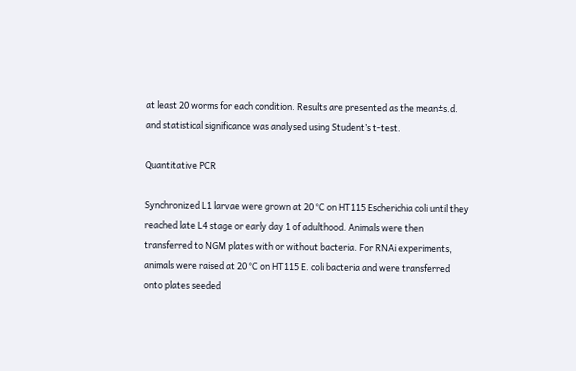at least 20 worms for each condition. Results are presented as the mean±s.d. and statistical significance was analysed using Student’s t-test.

Quantitative PCR

Synchronized L1 larvae were grown at 20 °C on HT115 Escherichia coli until they reached late L4 stage or early day 1 of adulthood. Animals were then transferred to NGM plates with or without bacteria. For RNAi experiments, animals were raised at 20 °C on HT115 E. coli bacteria and were transferred onto plates seeded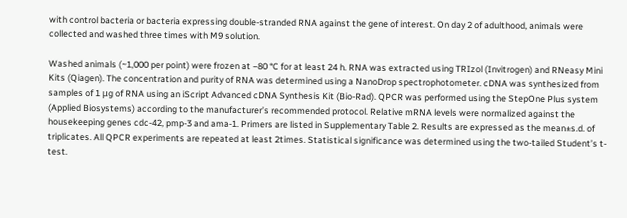with control bacteria or bacteria expressing double-stranded RNA against the gene of interest. On day 2 of adulthood, animals were collected and washed three times with M9 solution.

Washed animals (~1,000 per point) were frozen at −80 °C for at least 24 h. RNA was extracted using TRIzol (Invitrogen) and RNeasy Mini Kits (Qiagen). The concentration and purity of RNA was determined using a NanoDrop spectrophotometer. cDNA was synthesized from samples of 1 μg of RNA using an iScript Advanced cDNA Synthesis Kit (Bio-Rad). QPCR was performed using the StepOne Plus system (Applied Biosystems) according to the manufacturer’s recommended protocol. Relative mRNA levels were normalized against the housekeeping genes cdc-42, pmp-3 and ama-1. Primers are listed in Supplementary Table 2. Results are expressed as the mean±s.d. of triplicates. All QPCR experiments are repeated at least 2times. Statistical significance was determined using the two-tailed Student’s t-test.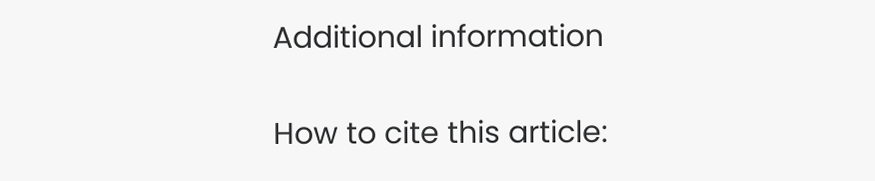Additional information

How to cite this article: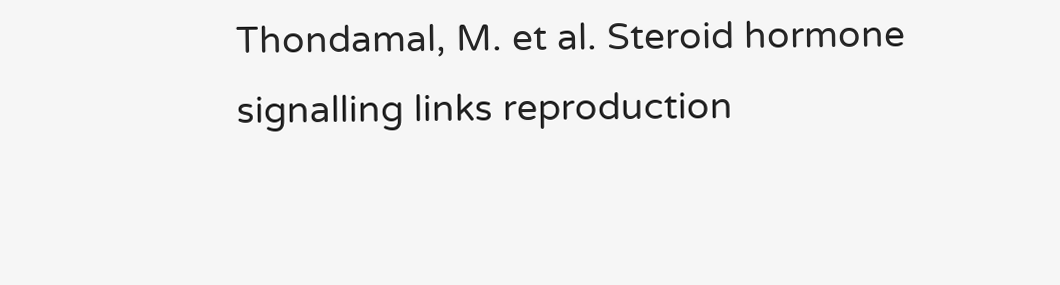Thondamal, M. et al. Steroid hormone signalling links reproduction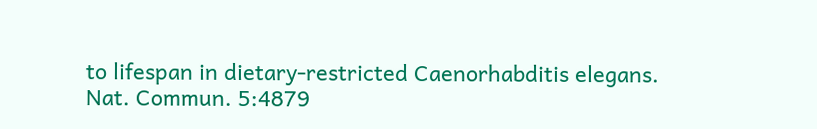to lifespan in dietary-restricted Caenorhabditis elegans. Nat. Commun. 5:4879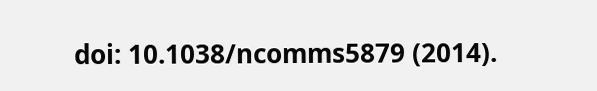doi: 10.1038/ncomms5879 (2014).